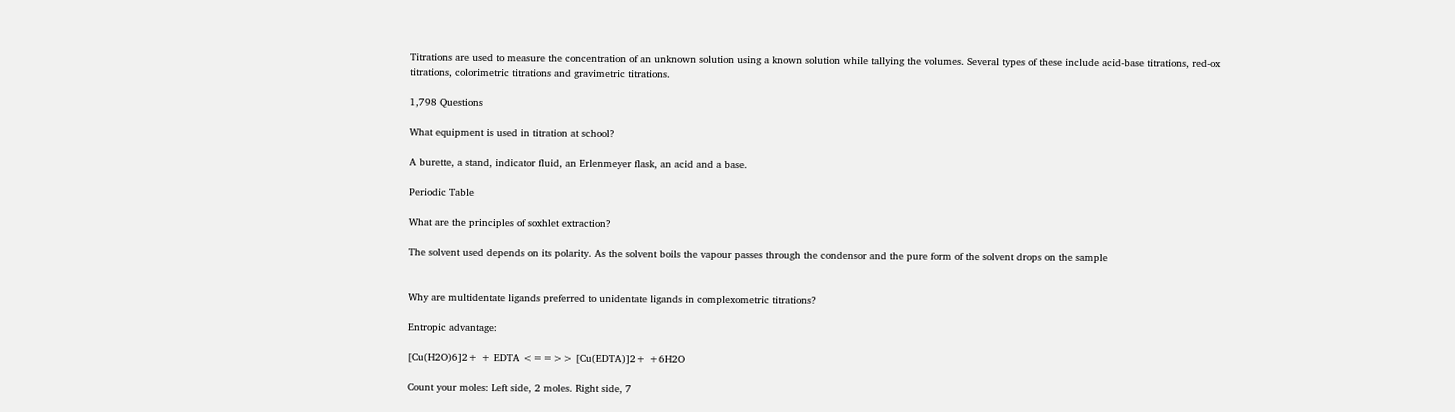Titrations are used to measure the concentration of an unknown solution using a known solution while tallying the volumes. Several types of these include acid-base titrations, red-ox titrations, colorimetric titrations and gravimetric titrations.

1,798 Questions

What equipment is used in titration at school?

A burette, a stand, indicator fluid, an Erlenmeyer flask, an acid and a base.

Periodic Table

What are the principles of soxhlet extraction?

The solvent used depends on its polarity. As the solvent boils the vapour passes through the condensor and the pure form of the solvent drops on the sample


Why are multidentate ligands preferred to unidentate ligands in complexometric titrations?

Entropic advantage:

[Cu(H2O)6]2+ + EDTA <==>> [Cu(EDTA)]2+ +6H2O

Count your moles: Left side, 2 moles. Right side, 7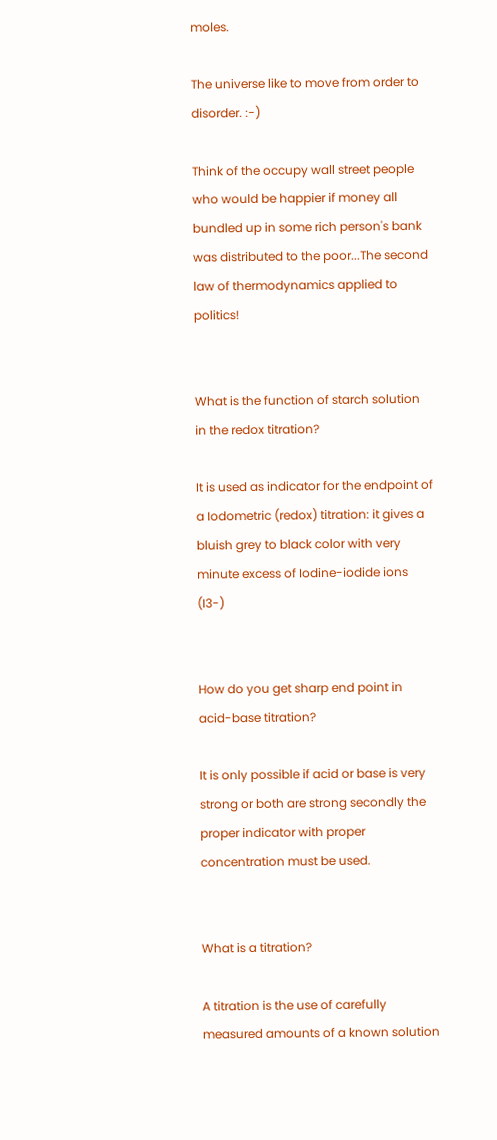moles.

The universe like to move from order to disorder. :-)

Think of the occupy wall street people who would be happier if money all bundled up in some rich person's bank was distributed to the poor...The second law of thermodynamics applied to politics!


What is the function of starch solution in the redox titration?

It is used as indicator for the endpoint of a Iodometric (redox) titration: it gives a bluish grey to black color with very minute excess of Iodine-iodide ions (I3-)


How do you get sharp end point in acid-base titration?

It is only possible if acid or base is very strong or both are strong secondly the proper indicator with proper concentration must be used.


What is a titration?

A titration is the use of carefully measured amounts of a known solution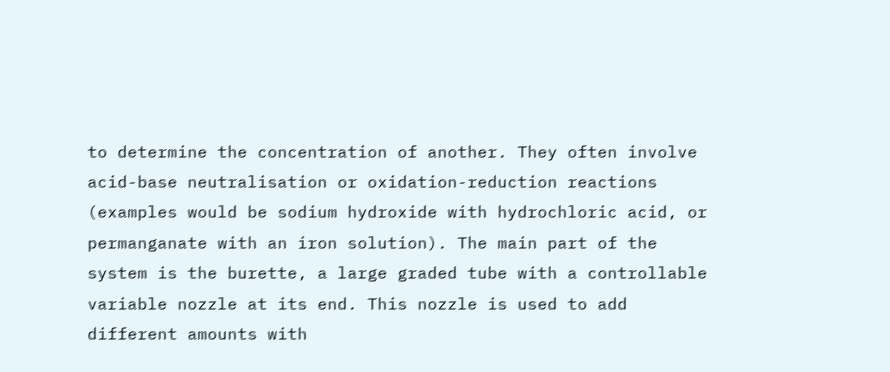to determine the concentration of another. They often involve acid-base neutralisation or oxidation-reduction reactions (examples would be sodium hydroxide with hydrochloric acid, or permanganate with an iron solution). The main part of the system is the burette, a large graded tube with a controllable variable nozzle at its end. This nozzle is used to add different amounts with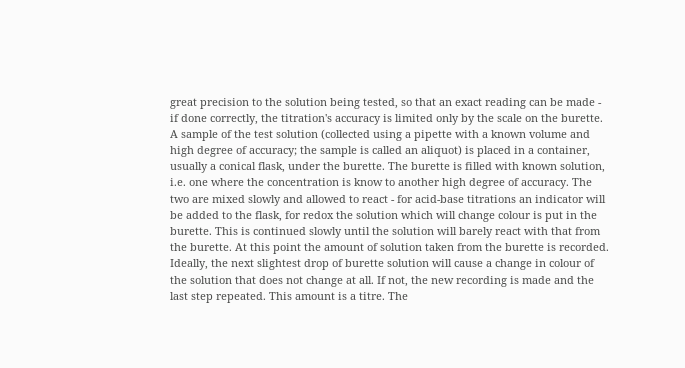great precision to the solution being tested, so that an exact reading can be made - if done correctly, the titration's accuracy is limited only by the scale on the burette. A sample of the test solution (collected using a pipette with a known volume and high degree of accuracy; the sample is called an aliquot) is placed in a container, usually a conical flask, under the burette. The burette is filled with known solution, i.e. one where the concentration is know to another high degree of accuracy. The two are mixed slowly and allowed to react - for acid-base titrations an indicator will be added to the flask, for redox the solution which will change colour is put in the burette. This is continued slowly until the solution will barely react with that from the burette. At this point the amount of solution taken from the burette is recorded. Ideally, the next slightest drop of burette solution will cause a change in colour of the solution that does not change at all. If not, the new recording is made and the last step repeated. This amount is a titre. The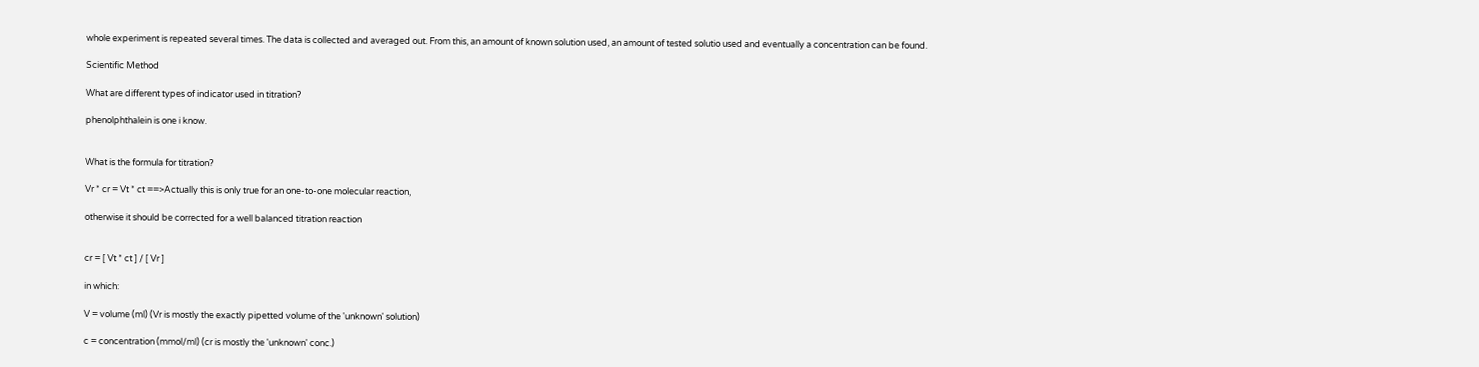whole experiment is repeated several times. The data is collected and averaged out. From this, an amount of known solution used, an amount of tested solutio used and eventually a concentration can be found.

Scientific Method

What are different types of indicator used in titration?

phenolphthalein is one i know.


What is the formula for titration?

Vr * cr = Vt * ct ==>Actually this is only true for an one-to-one molecular reaction,

otherwise it should be corrected for a well balanced titration reaction


cr = [ Vt * ct ] / [ Vr ]

in which:

V = volume (ml) (Vr is mostly the exactly pipetted volume of the 'unknown' solution)

c = concentration (mmol/ml) (cr is mostly the 'unknown' conc.)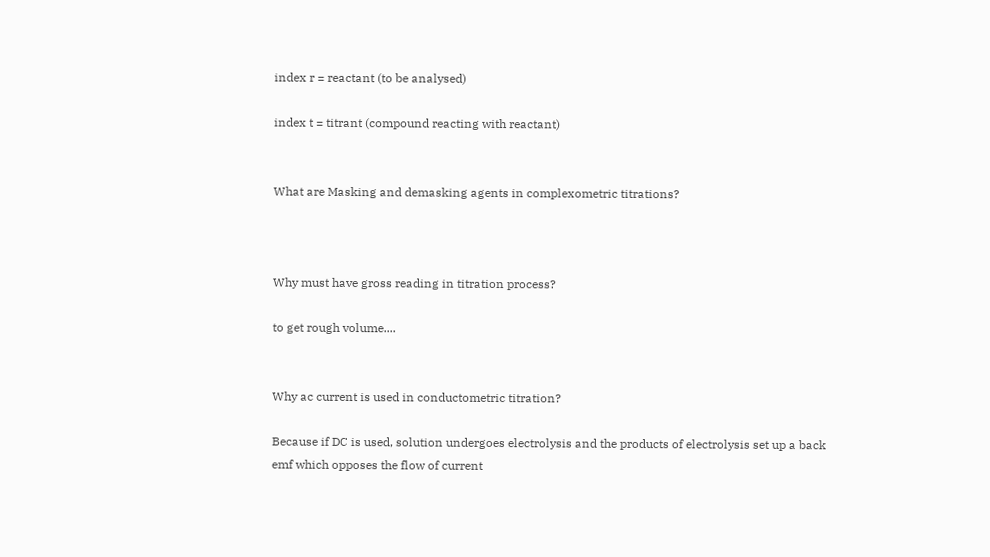index r = reactant (to be analysed)

index t = titrant (compound reacting with reactant)


What are Masking and demasking agents in complexometric titrations?



Why must have gross reading in titration process?

to get rough volume....


Why ac current is used in conductometric titration?

Because if DC is used, solution undergoes electrolysis and the products of electrolysis set up a back emf which opposes the flow of current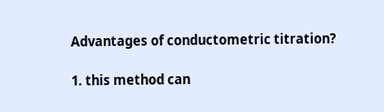Advantages of conductometric titration?

1. this method can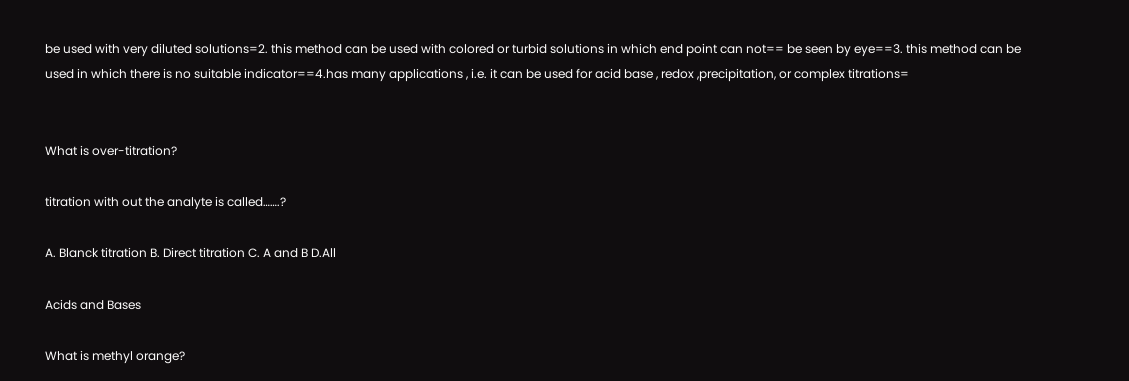be used with very diluted solutions=2. this method can be used with colored or turbid solutions in which end point can not== be seen by eye==3. this method can be used in which there is no suitable indicator==4.has many applications , i.e. it can be used for acid base , redox ,precipitation, or complex titrations=


What is over-titration?

titration with out the analyte is called…….?

A. Blanck titration B. Direct titration C. A and B D.All

Acids and Bases

What is methyl orange?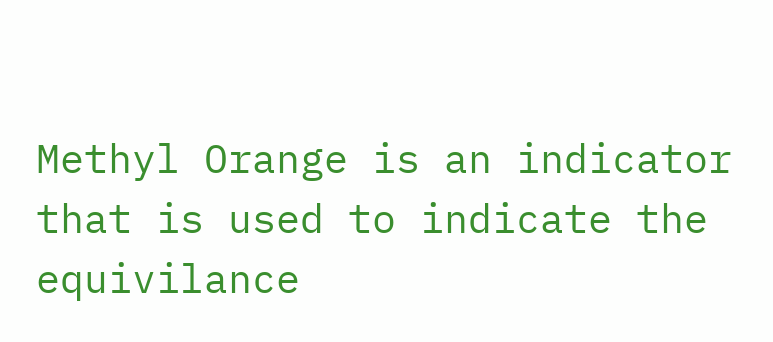Methyl Orange is an indicator that is used to indicate the equivilance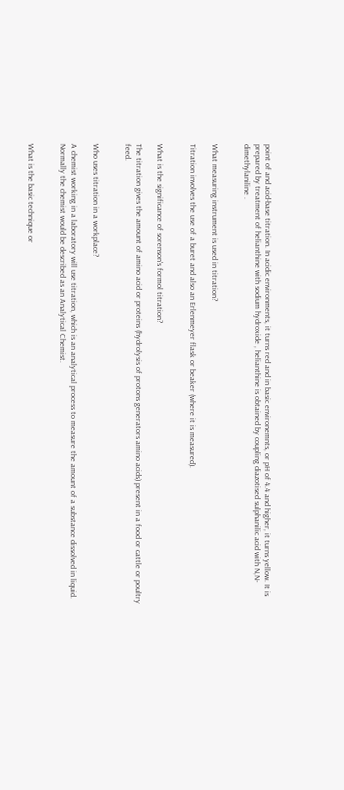point of and acid-base titration. In acidic environments, it turns red and in basic environemnts, or pH of 4.4 and higher, it turns yellow. It is prepared by treatment of helianthine with sodium hydroxide , helianthine is obtained by coupling diazotised sulphanilic acid with N,N-dimethylaniline .


What measuring instrument is used in titration?

Titration involves the use of a buret and also an Erlenmeyer flask or beaker (where it is measured).


What is the significance of sorenson's formol titration?

The titration gives the amount of amino acid or proteins (hydrolysis of protons generators amino acids) present in a food or cattle or poultry feed.


Who uses titration in a workplace?

A chemist working in a laboratory will use titration, which is an analytical process to measure the amount of a substance dissolved in liquid. Normally the chemist would be described as an Analytical Chemist.


What is the basic technique or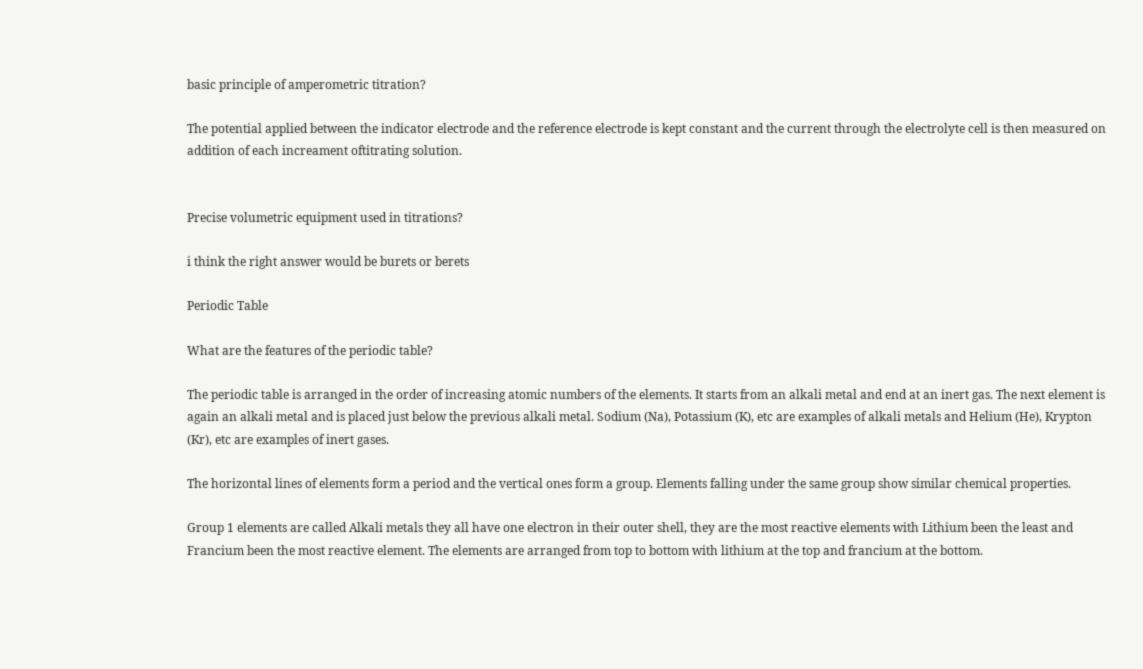basic principle of amperometric titration?

The potential applied between the indicator electrode and the reference electrode is kept constant and the current through the electrolyte cell is then measured on addition of each increament oftitrating solution.


Precise volumetric equipment used in titrations?

i think the right answer would be burets or berets

Periodic Table

What are the features of the periodic table?

The periodic table is arranged in the order of increasing atomic numbers of the elements. It starts from an alkali metal and end at an inert gas. The next element is again an alkali metal and is placed just below the previous alkali metal. Sodium (Na), Potassium (K), etc are examples of alkali metals and Helium (He), Krypton (Kr), etc are examples of inert gases.

The horizontal lines of elements form a period and the vertical ones form a group. Elements falling under the same group show similar chemical properties.

Group 1 elements are called Alkali metals they all have one electron in their outer shell, they are the most reactive elements with Lithium been the least and Francium been the most reactive element. The elements are arranged from top to bottom with lithium at the top and francium at the bottom.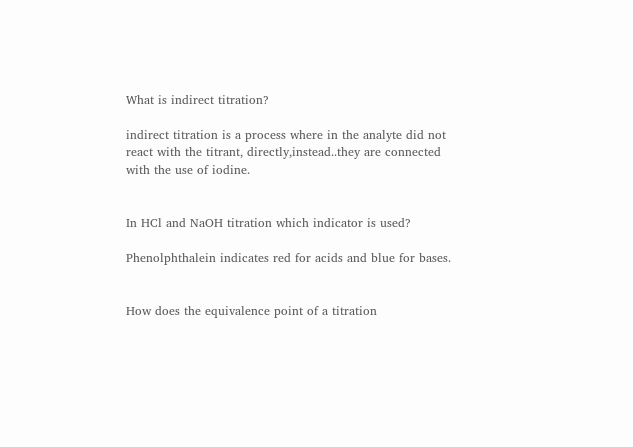What is indirect titration?

indirect titration is a process where in the analyte did not react with the titrant, directly,instead..they are connected with the use of iodine.


In HCl and NaOH titration which indicator is used?

Phenolphthalein indicates red for acids and blue for bases.


How does the equivalence point of a titration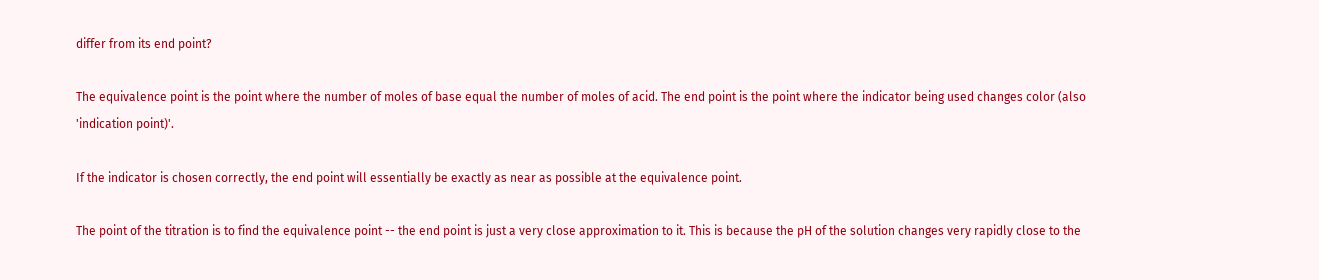differ from its end point?

The equivalence point is the point where the number of moles of base equal the number of moles of acid. The end point is the point where the indicator being used changes color (also 'indication point)'.

If the indicator is chosen correctly, the end point will essentially be exactly as near as possible at the equivalence point.

The point of the titration is to find the equivalence point -- the end point is just a very close approximation to it. This is because the pH of the solution changes very rapidly close to the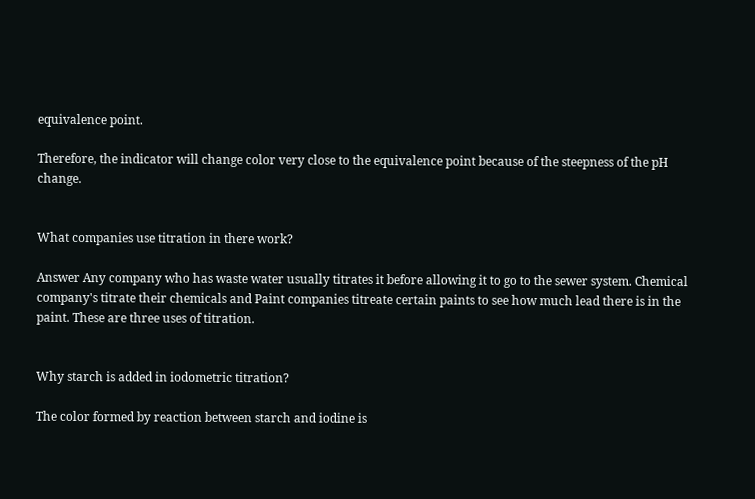equivalence point.

Therefore, the indicator will change color very close to the equivalence point because of the steepness of the pH change.


What companies use titration in there work?

Answer Any company who has waste water usually titrates it before allowing it to go to the sewer system. Chemical company's titrate their chemicals and Paint companies titreate certain paints to see how much lead there is in the paint. These are three uses of titration.


Why starch is added in iodometric titration?

The color formed by reaction between starch and iodine is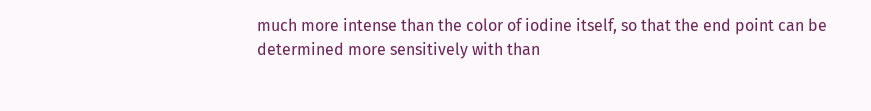much more intense than the color of iodine itself, so that the end point can be determined more sensitively with than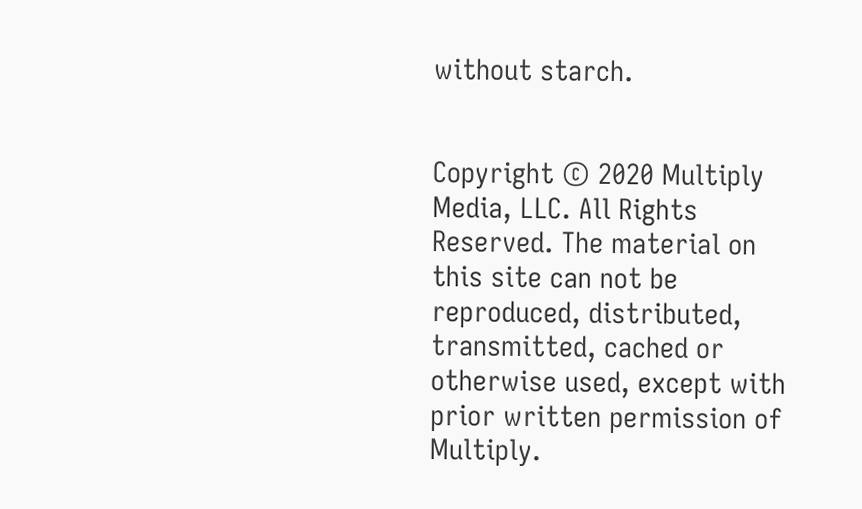without starch.


Copyright © 2020 Multiply Media, LLC. All Rights Reserved. The material on this site can not be reproduced, distributed, transmitted, cached or otherwise used, except with prior written permission of Multiply.